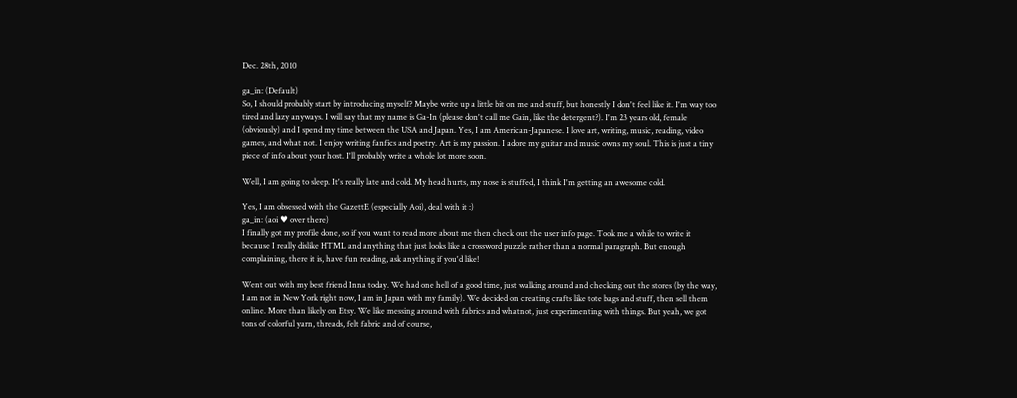Dec. 28th, 2010

ga_in: (Default)
So, I should probably start by introducing myself? Maybe write up a little bit on me and stuff, but honestly I don't feel like it. I'm way too tired and lazy anyways. I will say that my name is Ga-In (please don't call me Gain, like the detergent?). I'm 23 years old, female (obviously) and I spend my time between the USA and Japan. Yes, I am American-Japanese. I love art, writing, music, reading, video games, and what not. I enjoy writing fanfics and poetry. Art is my passion. I adore my guitar and music owns my soul. This is just a tiny piece of info about your host. I'll probably write a whole lot more soon.

Well, I am going to sleep. It's really late and cold. My head hurts, my nose is stuffed, I think I'm getting an awesome cold.

Yes, I am obsessed with the GazettE (especially Aoi), deal with it :)
ga_in: (aoi ♥ over there)
I finally got my profile done, so if you want to read more about me then check out the user info page. Took me a while to write it because I really dislike HTML and anything that just looks like a crossword puzzle rather than a normal paragraph. But enough complaining, there it is, have fun reading, ask anything if you'd like!

Went out with my best friend Inna today. We had one hell of a good time, just walking around and checking out the stores (by the way, I am not in New York right now, I am in Japan with my family). We decided on creating crafts like tote bags and stuff, then sell them online. More than likely on Etsy. We like messing around with fabrics and whatnot, just experimenting with things. But yeah, we got tons of colorful yarn, threads, felt fabric and of course,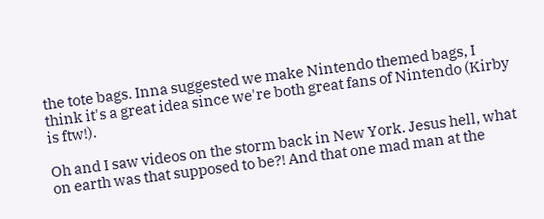the tote bags. Inna suggested we make Nintendo themed bags, I think it's a great idea since we're both great fans of Nintendo (Kirby is ftw!).

Oh and I saw videos on the storm back in New York. Jesus hell, what on earth was that supposed to be?! And that one mad man at the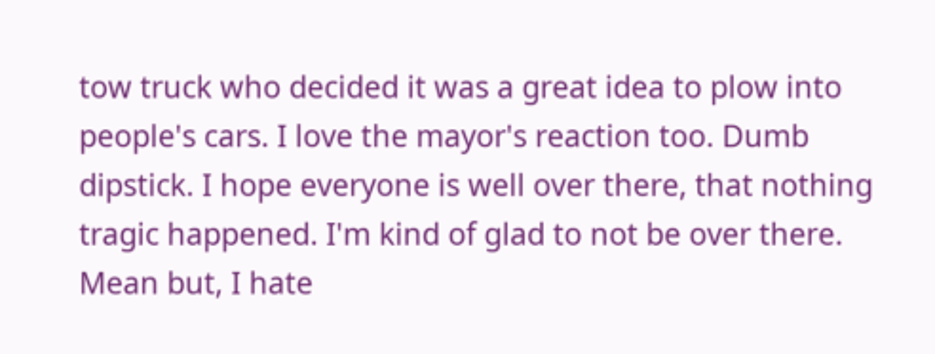tow truck who decided it was a great idea to plow into people's cars. I love the mayor's reaction too. Dumb dipstick. I hope everyone is well over there, that nothing tragic happened. I'm kind of glad to not be over there. Mean but, I hate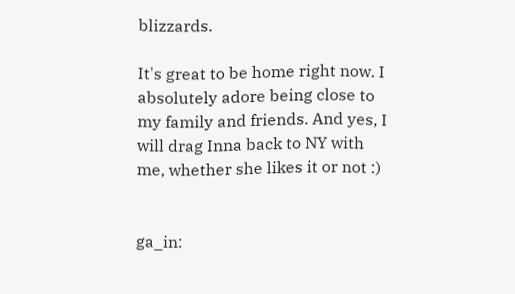blizzards.

It's great to be home right now. I absolutely adore being close to my family and friends. And yes, I will drag Inna back to NY with me, whether she likes it or not :)


ga_in: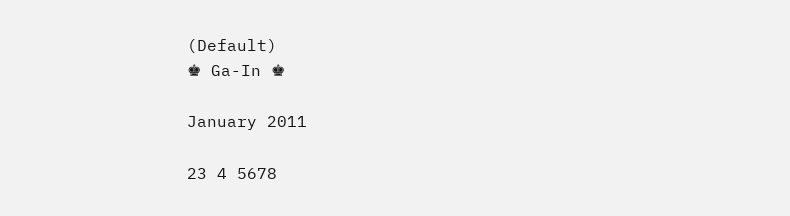(Default)
♚ Ga-In ♚

January 2011

23 4 5678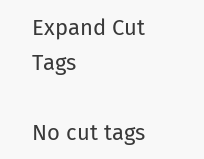Expand Cut Tags

No cut tags